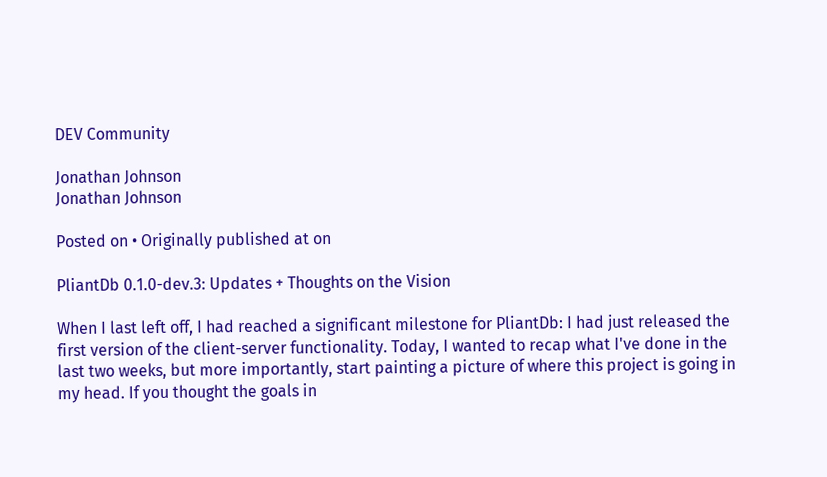DEV Community

Jonathan Johnson
Jonathan Johnson

Posted on • Originally published at on

PliantDb 0.1.0-dev.3: Updates + Thoughts on the Vision

When I last left off, I had reached a significant milestone for PliantDb: I had just released the first version of the client-server functionality. Today, I wanted to recap what I've done in the last two weeks, but more importantly, start painting a picture of where this project is going in my head. If you thought the goals in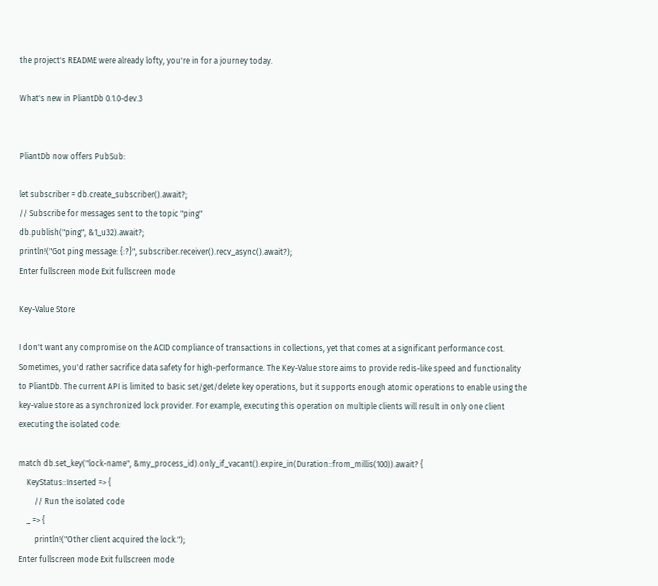the project's README were already lofty, you're in for a journey today.

What's new in PliantDb 0.1.0-dev.3


PliantDb now offers PubSub:

let subscriber = db.create_subscriber().await?;
// Subscribe for messages sent to the topic "ping"
db.publish("ping", &1_u32).await?;
println!("Got ping message: {:?}", subscriber.receiver().recv_async().await?);
Enter fullscreen mode Exit fullscreen mode

Key-Value Store

I don't want any compromise on the ACID compliance of transactions in collections, yet that comes at a significant performance cost. Sometimes, you'd rather sacrifice data safety for high-performance. The Key-Value store aims to provide redis-like speed and functionality to PliantDb. The current API is limited to basic set/get/delete key operations, but it supports enough atomic operations to enable using the key-value store as a synchronized lock provider. For example, executing this operation on multiple clients will result in only one client executing the isolated code:

match db.set_key("lock-name", &my_process_id).only_if_vacant().expire_in(Duration::from_millis(100)).await? {
    KeyStatus::Inserted => {
        // Run the isolated code
    _ => {
        println!("Other client acquired the lock.");
Enter fullscreen mode Exit fullscreen mode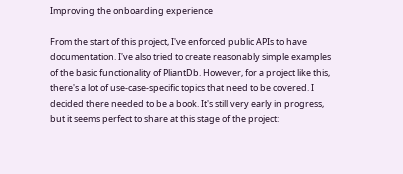Improving the onboarding experience

From the start of this project, I've enforced public APIs to have documentation. I've also tried to create reasonably simple examples of the basic functionality of PliantDb. However, for a project like this, there's a lot of use-case-specific topics that need to be covered. I decided there needed to be a book. It's still very early in progress, but it seems perfect to share at this stage of the project: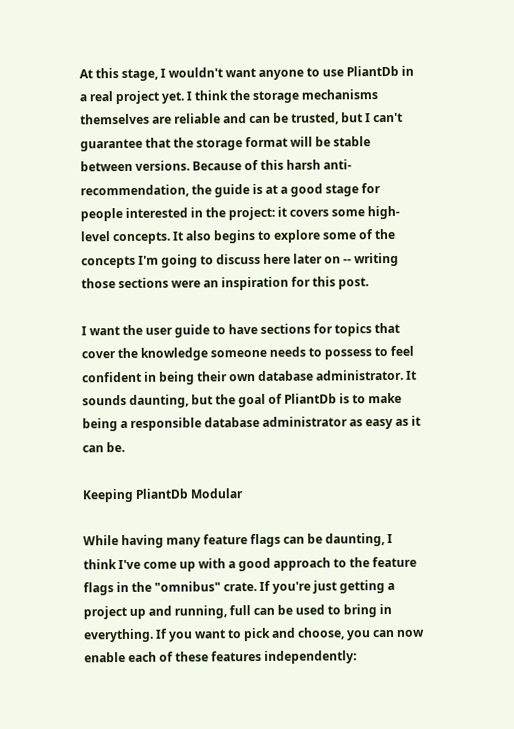At this stage, I wouldn't want anyone to use PliantDb in a real project yet. I think the storage mechanisms themselves are reliable and can be trusted, but I can't guarantee that the storage format will be stable between versions. Because of this harsh anti-recommendation, the guide is at a good stage for people interested in the project: it covers some high-level concepts. It also begins to explore some of the concepts I'm going to discuss here later on -- writing those sections were an inspiration for this post.

I want the user guide to have sections for topics that cover the knowledge someone needs to possess to feel confident in being their own database administrator. It sounds daunting, but the goal of PliantDb is to make being a responsible database administrator as easy as it can be.

Keeping PliantDb Modular

While having many feature flags can be daunting, I think I've come up with a good approach to the feature flags in the "omnibus" crate. If you're just getting a project up and running, full can be used to bring in everything. If you want to pick and choose, you can now enable each of these features independently: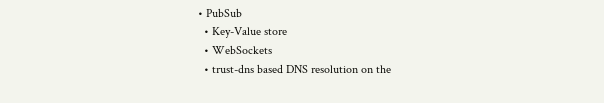• PubSub
  • Key-Value store
  • WebSockets
  • trust-dns based DNS resolution on the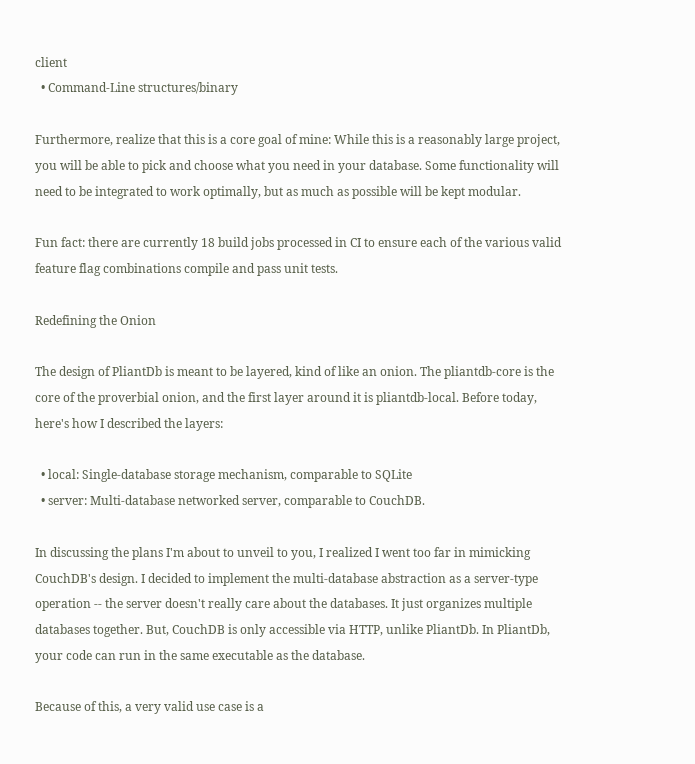client
  • Command-Line structures/binary

Furthermore, realize that this is a core goal of mine: While this is a reasonably large project, you will be able to pick and choose what you need in your database. Some functionality will need to be integrated to work optimally, but as much as possible will be kept modular.

Fun fact: there are currently 18 build jobs processed in CI to ensure each of the various valid feature flag combinations compile and pass unit tests.

Redefining the Onion

The design of PliantDb is meant to be layered, kind of like an onion. The pliantdb-core is the core of the proverbial onion, and the first layer around it is pliantdb-local. Before today, here's how I described the layers:

  • local: Single-database storage mechanism, comparable to SQLite
  • server: Multi-database networked server, comparable to CouchDB.

In discussing the plans I'm about to unveil to you, I realized I went too far in mimicking CouchDB's design. I decided to implement the multi-database abstraction as a server-type operation -- the server doesn't really care about the databases. It just organizes multiple databases together. But, CouchDB is only accessible via HTTP, unlike PliantDb. In PliantDb, your code can run in the same executable as the database.

Because of this, a very valid use case is a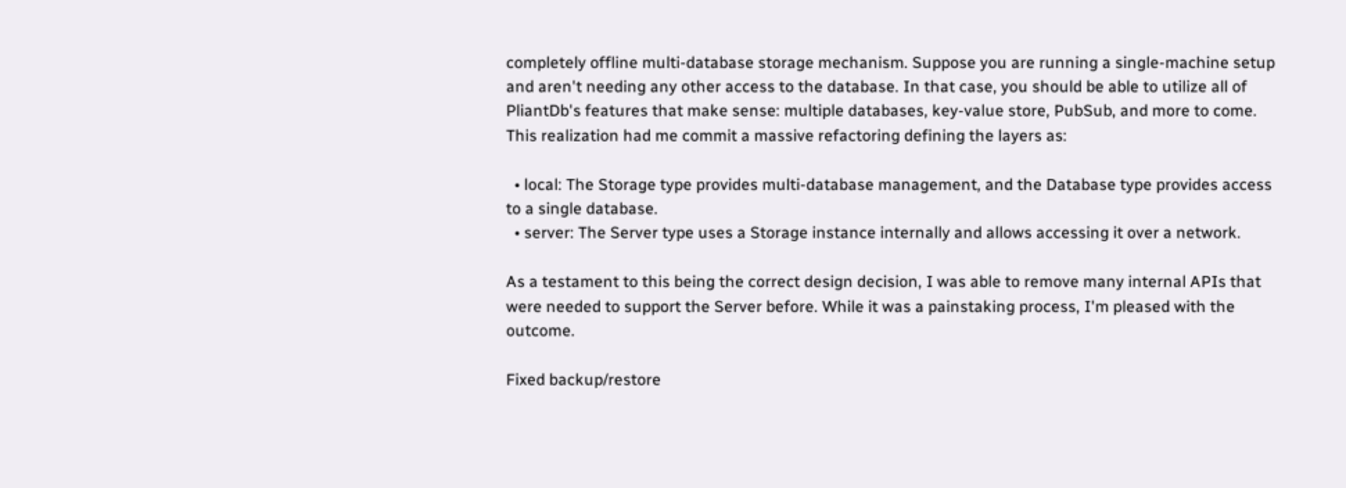completely offline multi-database storage mechanism. Suppose you are running a single-machine setup and aren't needing any other access to the database. In that case, you should be able to utilize all of PliantDb's features that make sense: multiple databases, key-value store, PubSub, and more to come. This realization had me commit a massive refactoring defining the layers as:

  • local: The Storage type provides multi-database management, and the Database type provides access to a single database.
  • server: The Server type uses a Storage instance internally and allows accessing it over a network.

As a testament to this being the correct design decision, I was able to remove many internal APIs that were needed to support the Server before. While it was a painstaking process, I'm pleased with the outcome.

Fixed backup/restore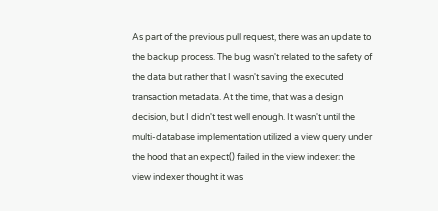As part of the previous pull request, there was an update to the backup process. The bug wasn't related to the safety of the data but rather that I wasn't saving the executed transaction metadata. At the time, that was a design decision, but I didn't test well enough. It wasn't until the multi-database implementation utilized a view query under the hood that an expect() failed in the view indexer: the view indexer thought it was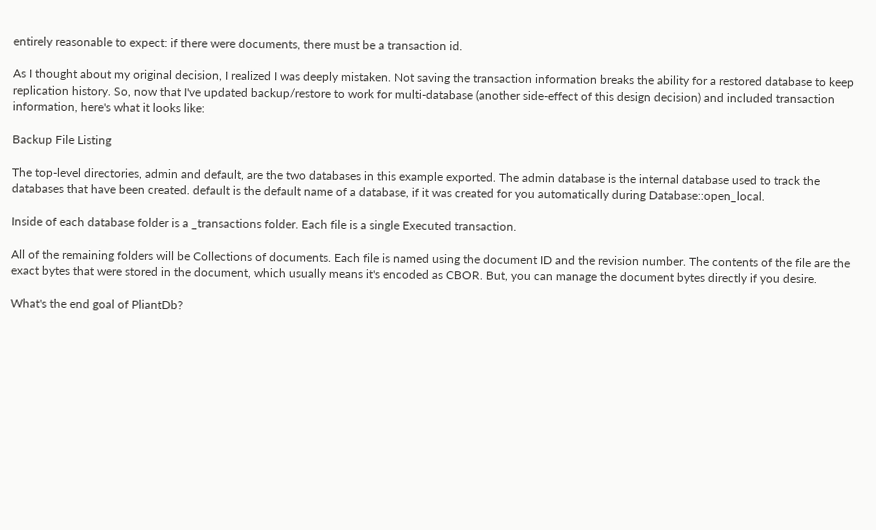entirely reasonable to expect: if there were documents, there must be a transaction id.

As I thought about my original decision, I realized I was deeply mistaken. Not saving the transaction information breaks the ability for a restored database to keep replication history. So, now that I've updated backup/restore to work for multi-database (another side-effect of this design decision) and included transaction information, here's what it looks like:

Backup File Listing

The top-level directories, admin and default, are the two databases in this example exported. The admin database is the internal database used to track the databases that have been created. default is the default name of a database, if it was created for you automatically during Database::open_local.

Inside of each database folder is a _transactions folder. Each file is a single Executed transaction.

All of the remaining folders will be Collections of documents. Each file is named using the document ID and the revision number. The contents of the file are the exact bytes that were stored in the document, which usually means it's encoded as CBOR. But, you can manage the document bytes directly if you desire.

What's the end goal of PliantDb?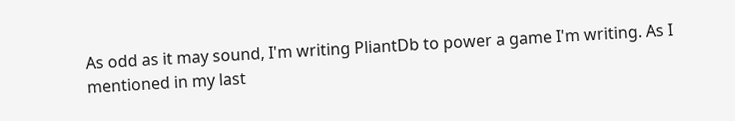As odd as it may sound, I'm writing PliantDb to power a game I'm writing. As I mentioned in my last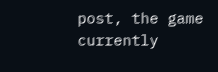post, the game currently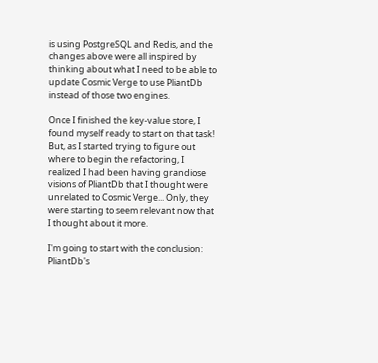is using PostgreSQL and Redis, and the changes above were all inspired by thinking about what I need to be able to update Cosmic Verge to use PliantDb instead of those two engines.

Once I finished the key-value store, I found myself ready to start on that task! But, as I started trying to figure out where to begin the refactoring, I realized I had been having grandiose visions of PliantDb that I thought were unrelated to Cosmic Verge... Only, they were starting to seem relevant now that I thought about it more.

I'm going to start with the conclusion: PliantDb's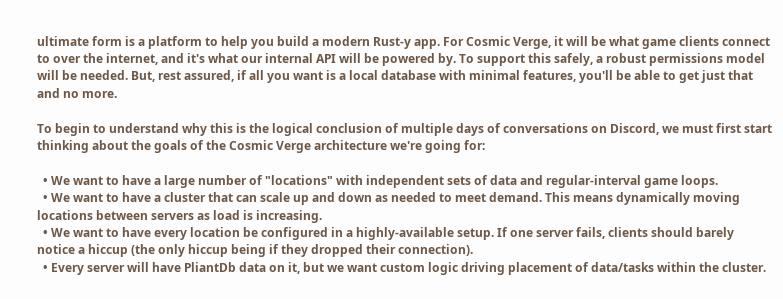ultimate form is a platform to help you build a modern Rust-y app. For Cosmic Verge, it will be what game clients connect to over the internet, and it's what our internal API will be powered by. To support this safely, a robust permissions model will be needed. But, rest assured, if all you want is a local database with minimal features, you'll be able to get just that and no more.

To begin to understand why this is the logical conclusion of multiple days of conversations on Discord, we must first start thinking about the goals of the Cosmic Verge architecture we're going for:

  • We want to have a large number of "locations" with independent sets of data and regular-interval game loops.
  • We want to have a cluster that can scale up and down as needed to meet demand. This means dynamically moving locations between servers as load is increasing.
  • We want to have every location be configured in a highly-available setup. If one server fails, clients should barely notice a hiccup (the only hiccup being if they dropped their connection).
  • Every server will have PliantDb data on it, but we want custom logic driving placement of data/tasks within the cluster.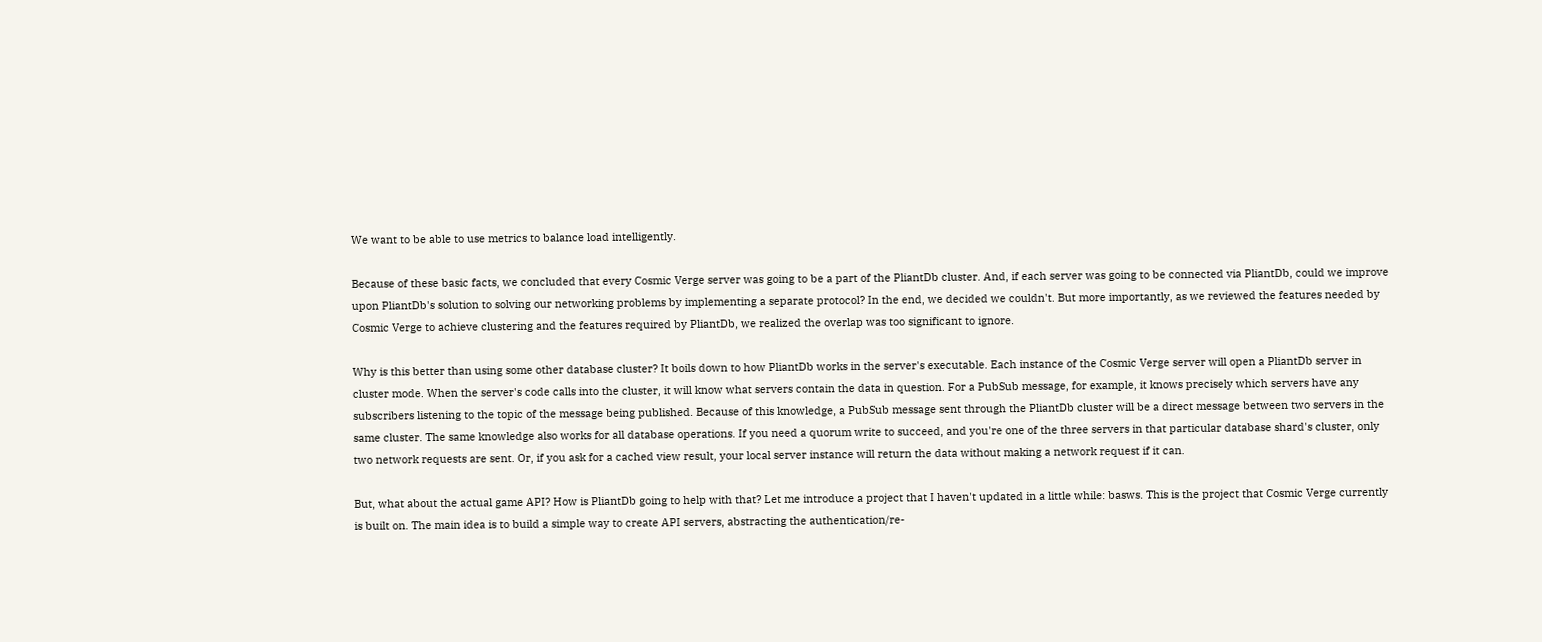We want to be able to use metrics to balance load intelligently.

Because of these basic facts, we concluded that every Cosmic Verge server was going to be a part of the PliantDb cluster. And, if each server was going to be connected via PliantDb, could we improve upon PliantDb's solution to solving our networking problems by implementing a separate protocol? In the end, we decided we couldn't. But more importantly, as we reviewed the features needed by Cosmic Verge to achieve clustering and the features required by PliantDb, we realized the overlap was too significant to ignore.

Why is this better than using some other database cluster? It boils down to how PliantDb works in the server's executable. Each instance of the Cosmic Verge server will open a PliantDb server in cluster mode. When the server's code calls into the cluster, it will know what servers contain the data in question. For a PubSub message, for example, it knows precisely which servers have any subscribers listening to the topic of the message being published. Because of this knowledge, a PubSub message sent through the PliantDb cluster will be a direct message between two servers in the same cluster. The same knowledge also works for all database operations. If you need a quorum write to succeed, and you're one of the three servers in that particular database shard's cluster, only two network requests are sent. Or, if you ask for a cached view result, your local server instance will return the data without making a network request if it can.

But, what about the actual game API? How is PliantDb going to help with that? Let me introduce a project that I haven't updated in a little while: basws. This is the project that Cosmic Verge currently is built on. The main idea is to build a simple way to create API servers, abstracting the authentication/re-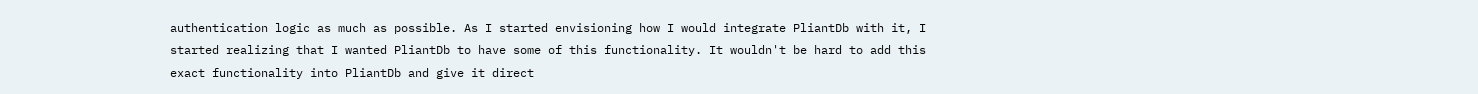authentication logic as much as possible. As I started envisioning how I would integrate PliantDb with it, I started realizing that I wanted PliantDb to have some of this functionality. It wouldn't be hard to add this exact functionality into PliantDb and give it direct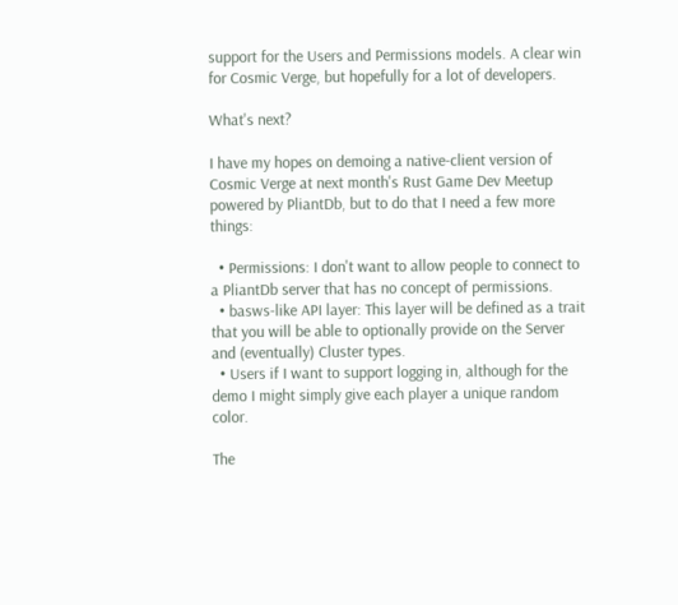support for the Users and Permissions models. A clear win for Cosmic Verge, but hopefully for a lot of developers.

What's next?

I have my hopes on demoing a native-client version of Cosmic Verge at next month's Rust Game Dev Meetup powered by PliantDb, but to do that I need a few more things:

  • Permissions: I don't want to allow people to connect to a PliantDb server that has no concept of permissions.
  • basws-like API layer: This layer will be defined as a trait that you will be able to optionally provide on the Server and (eventually) Cluster types.
  • Users if I want to support logging in, although for the demo I might simply give each player a unique random color.

The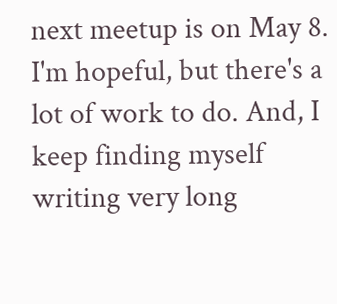next meetup is on May 8. I'm hopeful, but there's a lot of work to do. And, I keep finding myself writing very long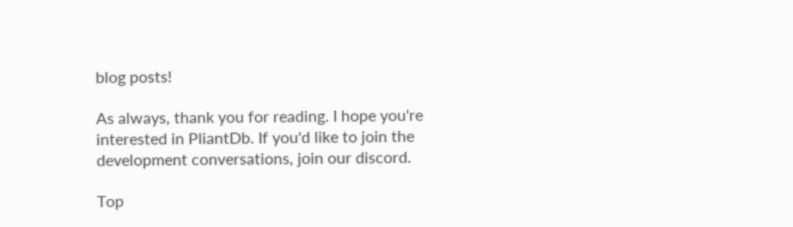blog posts!

As always, thank you for reading. I hope you're interested in PliantDb. If you'd like to join the development conversations, join our discord.

Top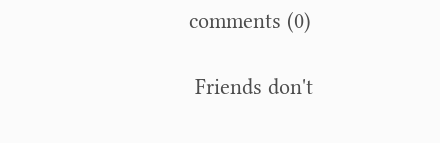comments (0)

 Friends don't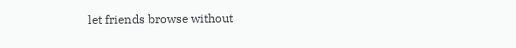let friends browse without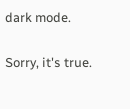dark mode.

Sorry, it's true.